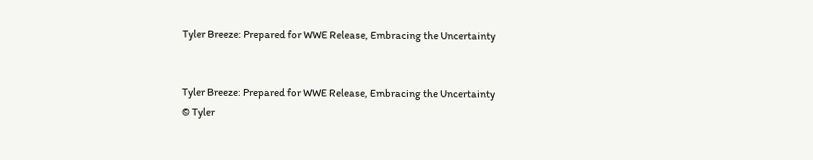Tyler Breeze: Prepared for WWE Release, Embracing the Uncertainty


Tyler Breeze: Prepared for WWE Release, Embracing the Uncertainty
© Tyler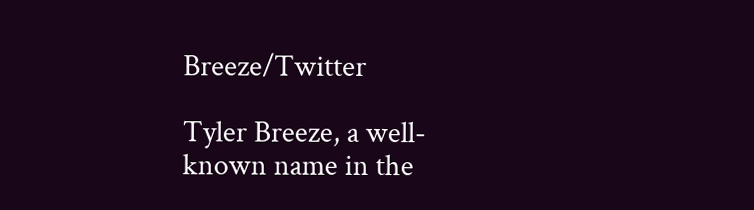Breeze/Twitter

Tyler Breeze, a well-known name in the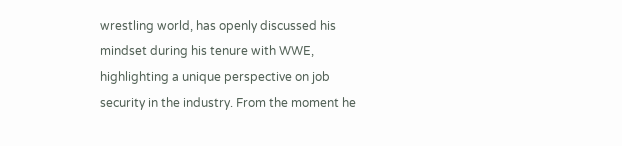wrestling world, has openly discussed his mindset during his tenure with WWE, highlighting a unique perspective on job security in the industry. From the moment he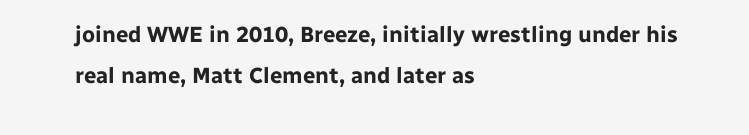joined WWE in 2010, Breeze, initially wrestling under his real name, Matt Clement, and later as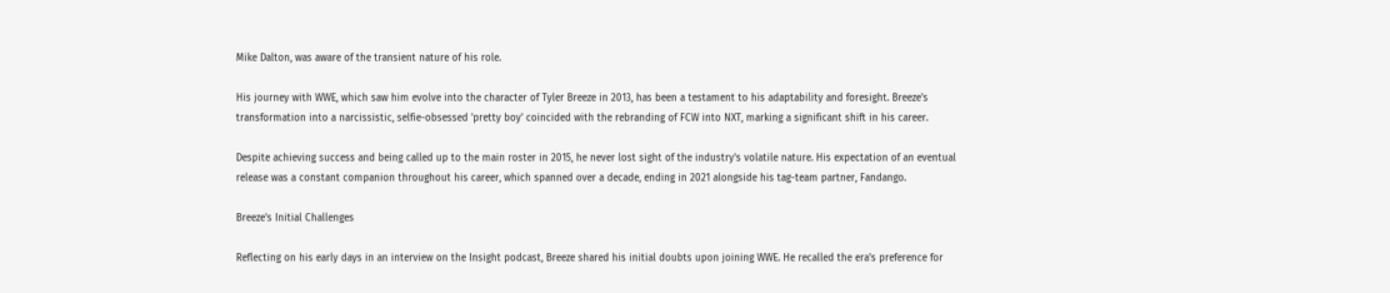Mike Dalton, was aware of the transient nature of his role.

His journey with WWE, which saw him evolve into the character of Tyler Breeze in 2013, has been a testament to his adaptability and foresight. Breeze's transformation into a narcissistic, selfie-obsessed 'pretty boy' coincided with the rebranding of FCW into NXT, marking a significant shift in his career.

Despite achieving success and being called up to the main roster in 2015, he never lost sight of the industry's volatile nature. His expectation of an eventual release was a constant companion throughout his career, which spanned over a decade, ending in 2021 alongside his tag-team partner, Fandango.

Breeze's Initial Challenges

Reflecting on his early days in an interview on the Insight podcast, Breeze shared his initial doubts upon joining WWE. He recalled the era's preference for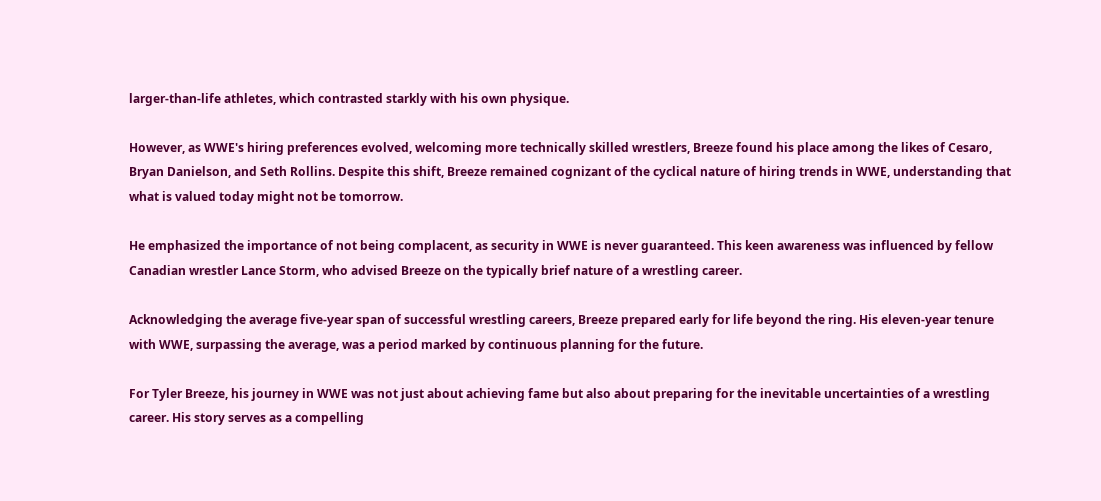larger-than-life athletes, which contrasted starkly with his own physique.

However, as WWE's hiring preferences evolved, welcoming more technically skilled wrestlers, Breeze found his place among the likes of Cesaro, Bryan Danielson, and Seth Rollins. Despite this shift, Breeze remained cognizant of the cyclical nature of hiring trends in WWE, understanding that what is valued today might not be tomorrow.

He emphasized the importance of not being complacent, as security in WWE is never guaranteed. This keen awareness was influenced by fellow Canadian wrestler Lance Storm, who advised Breeze on the typically brief nature of a wrestling career.

Acknowledging the average five-year span of successful wrestling careers, Breeze prepared early for life beyond the ring. His eleven-year tenure with WWE, surpassing the average, was a period marked by continuous planning for the future.

For Tyler Breeze, his journey in WWE was not just about achieving fame but also about preparing for the inevitable uncertainties of a wrestling career. His story serves as a compelling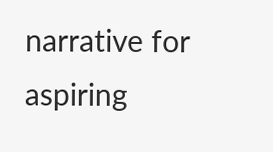narrative for aspiring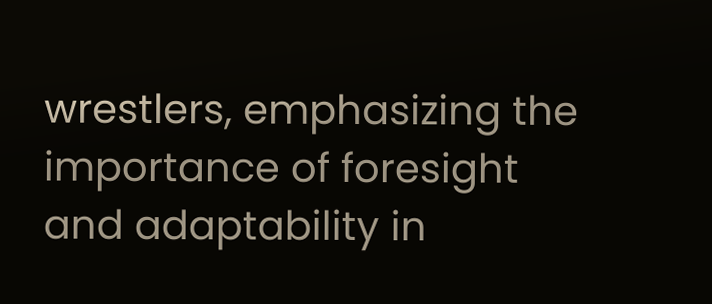wrestlers, emphasizing the importance of foresight and adaptability in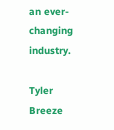an ever-changing industry.

Tyler Breeze